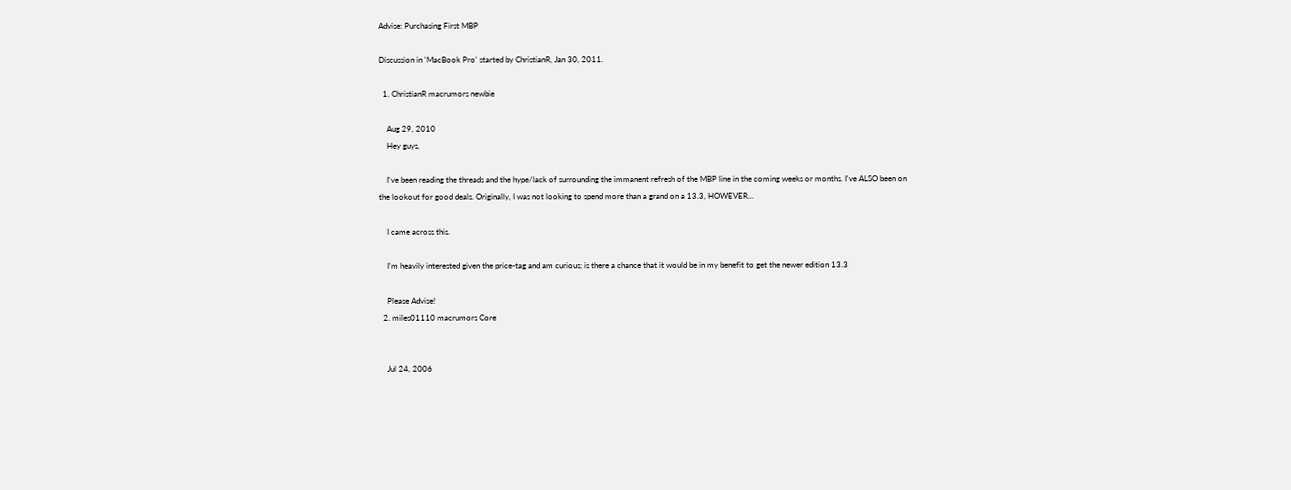Advise: Purchasing First MBP

Discussion in 'MacBook Pro' started by ChristianR, Jan 30, 2011.

  1. ChristianR macrumors newbie

    Aug 29, 2010
    Hey guys,

    I've been reading the threads and the hype/lack of surrounding the immanent refresh of the MBP line in the coming weeks or months. I've ALSO been on the lookout for good deals. Originally, I was not looking to spend more than a grand on a 13.3, HOWEVER...

    I came across this.

    I'm heavily interested given the price-tag and am curious; is there a chance that it would be in my benefit to get the newer edition 13.3

    Please Advise!
  2. miles01110 macrumors Core


    Jul 24, 2006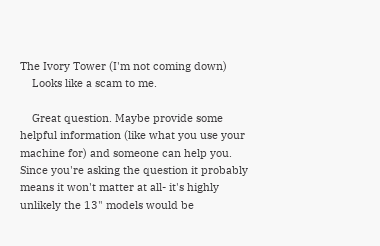The Ivory Tower (I'm not coming down)
    Looks like a scam to me.

    Great question. Maybe provide some helpful information (like what you use your machine for) and someone can help you. Since you're asking the question it probably means it won't matter at all- it's highly unlikely the 13" models would be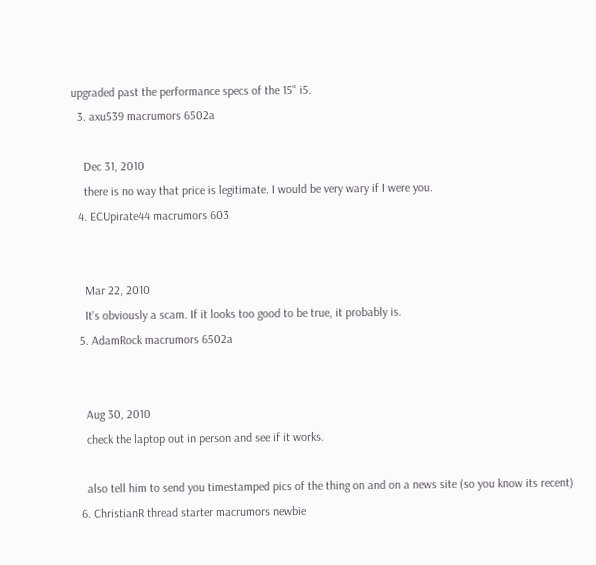upgraded past the performance specs of the 15" i5.
  3. axu539 macrumors 6502a

    Dec 31, 2010
    there is no way that price is legitimate. I would be very wary if I were you.
  4. ECUpirate44 macrumors 603


    Mar 22, 2010
    It's obviously a scam. If it looks too good to be true, it probably is.
  5. AdamRock macrumors 6502a


    Aug 30, 2010
    check the laptop out in person and see if it works.

    also tell him to send you timestamped pics of the thing on and on a news site (so you know its recent)
  6. ChristianR thread starter macrumors newbie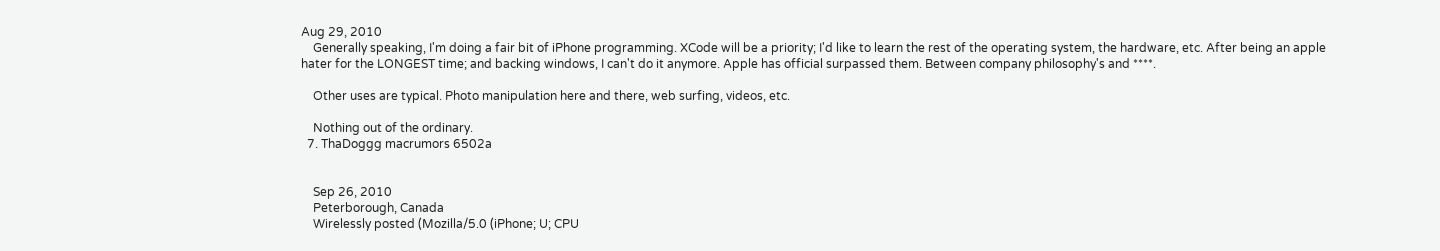Aug 29, 2010
    Generally speaking, I'm doing a fair bit of iPhone programming. XCode will be a priority; I'd like to learn the rest of the operating system, the hardware, etc. After being an apple hater for the LONGEST time; and backing windows, I can't do it anymore. Apple has official surpassed them. Between company philosophy's and ****.

    Other uses are typical. Photo manipulation here and there, web surfing, videos, etc.

    Nothing out of the ordinary.
  7. ThaDoggg macrumors 6502a


    Sep 26, 2010
    Peterborough, Canada
    Wirelessly posted (Mozilla/5.0 (iPhone; U; CPU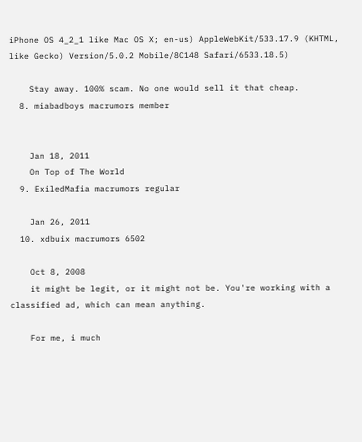iPhone OS 4_2_1 like Mac OS X; en-us) AppleWebKit/533.17.9 (KHTML, like Gecko) Version/5.0.2 Mobile/8C148 Safari/6533.18.5)

    Stay away. 100% scam. No one would sell it that cheap.
  8. miabadboys macrumors member


    Jan 18, 2011
    On Top of The World
  9. ExiledMafia macrumors regular

    Jan 26, 2011
  10. xdbuix macrumors 6502

    Oct 8, 2008
    it might be legit, or it might not be. You're working with a classified ad, which can mean anything.

    For me, i much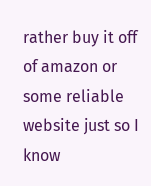rather buy it off of amazon or some reliable website just so I know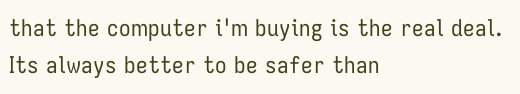that the computer i'm buying is the real deal. Its always better to be safer than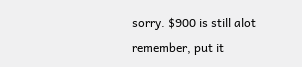sorry. $900 is still alot remember, put it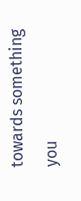towards something you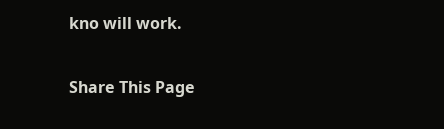kno will work.

Share This Page